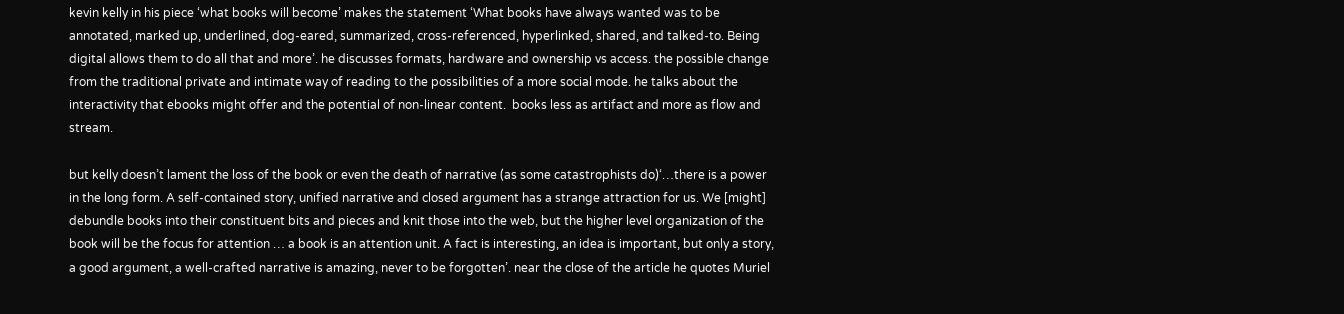kevin kelly in his piece ‘what books will become’ makes the statement ‘What books have always wanted was to be annotated, marked up, underlined, dog-eared, summarized, cross-referenced, hyperlinked, shared, and talked-to. Being digital allows them to do all that and more’. he discusses formats, hardware and ownership vs access. the possible change from the traditional private and intimate way of reading to the possibilities of a more social mode. he talks about the interactivity that ebooks might offer and the potential of non-linear content.  books less as artifact and more as flow and stream.

but kelly doesn’t lament the loss of the book or even the death of narrative (as some catastrophists do)‘…there is a power in the long form. A self-contained story, unified narrative and closed argument has a strange attraction for us. We [might] debundle books into their constituent bits and pieces and knit those into the web, but the higher level organization of the book will be the focus for attention … a book is an attention unit. A fact is interesting, an idea is important, but only a story, a good argument, a well-crafted narrative is amazing, never to be forgotten’. near the close of the article he quotes Muriel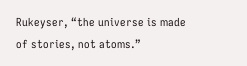Rukeyser, “the universe is made of stories, not atoms.”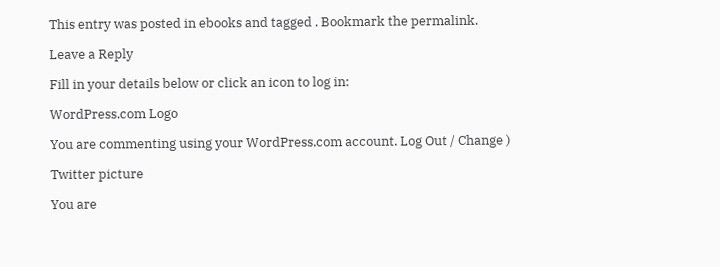This entry was posted in ebooks and tagged . Bookmark the permalink.

Leave a Reply

Fill in your details below or click an icon to log in:

WordPress.com Logo

You are commenting using your WordPress.com account. Log Out / Change )

Twitter picture

You are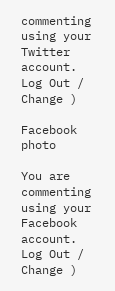commenting using your Twitter account. Log Out / Change )

Facebook photo

You are commenting using your Facebook account. Log Out / Change )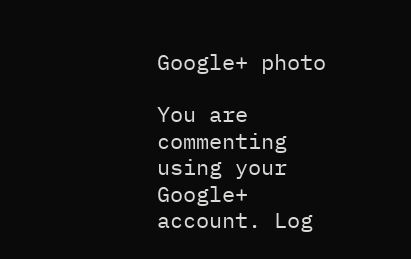Google+ photo

You are commenting using your Google+ account. Log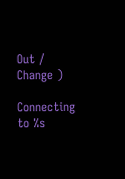Out / Change )

Connecting to %s